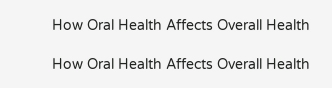How Oral Health Affects Overall Health

How Oral Health Affects Overall Health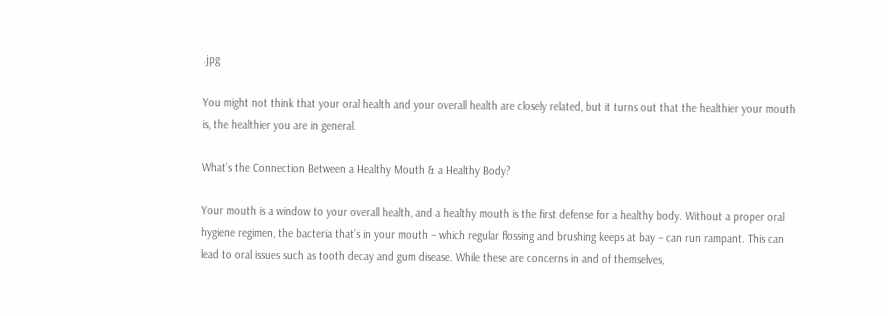.jpg

You might not think that your oral health and your overall health are closely related, but it turns out that the healthier your mouth is, the healthier you are in general.

What’s the Connection Between a Healthy Mouth & a Healthy Body?

Your mouth is a window to your overall health, and a healthy mouth is the first defense for a healthy body. Without a proper oral hygiene regimen, the bacteria that’s in your mouth – which regular flossing and brushing keeps at bay – can run rampant. This can lead to oral issues such as tooth decay and gum disease. While these are concerns in and of themselves,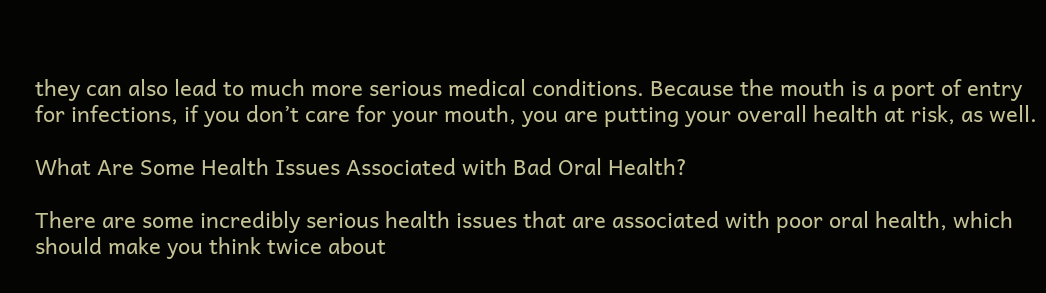they can also lead to much more serious medical conditions. Because the mouth is a port of entry for infections, if you don’t care for your mouth, you are putting your overall health at risk, as well.

What Are Some Health Issues Associated with Bad Oral Health?

There are some incredibly serious health issues that are associated with poor oral health, which should make you think twice about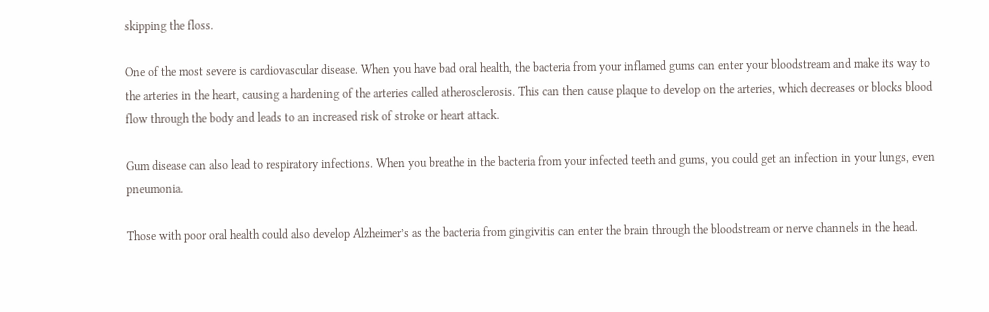skipping the floss.

One of the most severe is cardiovascular disease. When you have bad oral health, the bacteria from your inflamed gums can enter your bloodstream and make its way to the arteries in the heart, causing a hardening of the arteries called atherosclerosis. This can then cause plaque to develop on the arteries, which decreases or blocks blood flow through the body and leads to an increased risk of stroke or heart attack.

Gum disease can also lead to respiratory infections. When you breathe in the bacteria from your infected teeth and gums, you could get an infection in your lungs, even pneumonia.

Those with poor oral health could also develop Alzheimer’s as the bacteria from gingivitis can enter the brain through the bloodstream or nerve channels in the head.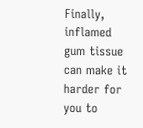Finally, inflamed gum tissue can make it harder for you to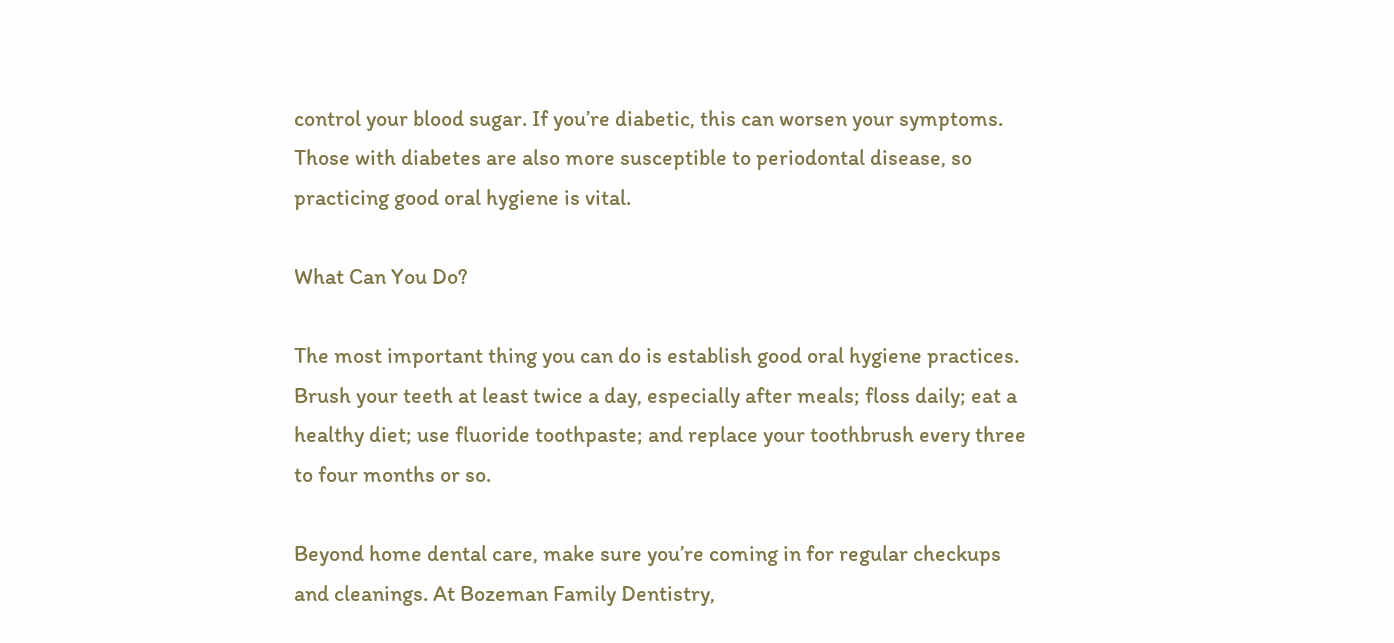control your blood sugar. If you’re diabetic, this can worsen your symptoms. Those with diabetes are also more susceptible to periodontal disease, so practicing good oral hygiene is vital.

What Can You Do?

The most important thing you can do is establish good oral hygiene practices. Brush your teeth at least twice a day, especially after meals; floss daily; eat a healthy diet; use fluoride toothpaste; and replace your toothbrush every three to four months or so.

Beyond home dental care, make sure you’re coming in for regular checkups and cleanings. At Bozeman Family Dentistry,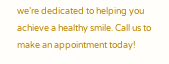we’re dedicated to helping you achieve a healthy smile. Call us to make an appointment today!